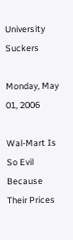University Suckers

Monday, May 01, 2006

Wal-Mart Is So Evil Because Their Prices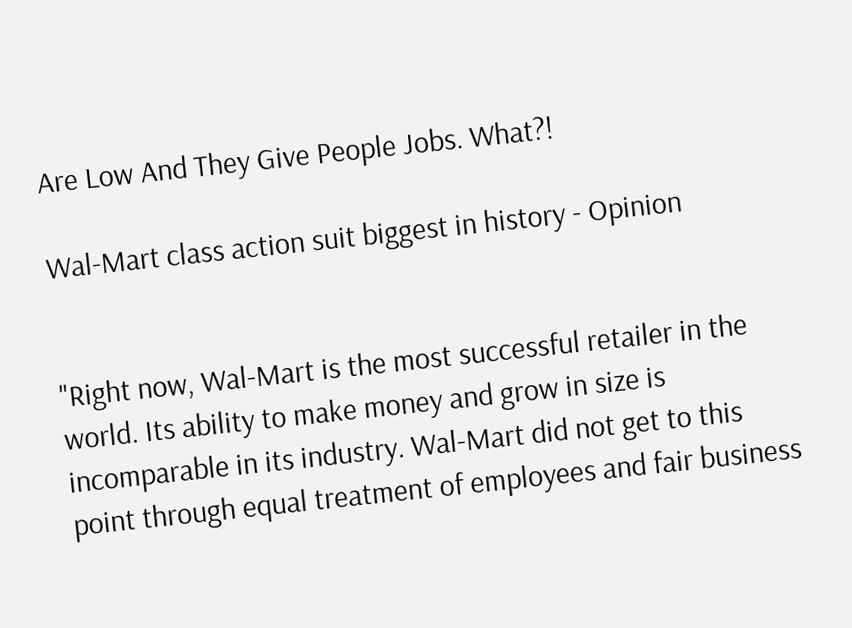Are Low And They Give People Jobs. What?!

Wal-Mart class action suit biggest in history - Opinion


"Right now, Wal-Mart is the most successful retailer in the world. Its ability to make money and grow in size is incomparable in its industry. Wal-Mart did not get to this point through equal treatment of employees and fair business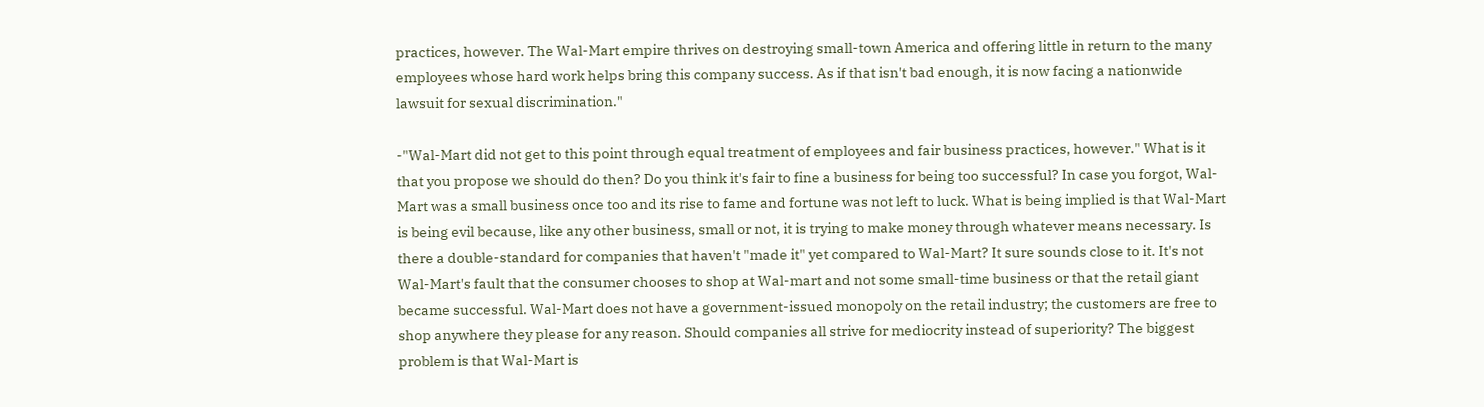practices, however. The Wal-Mart empire thrives on destroying small-town America and offering little in return to the many employees whose hard work helps bring this company success. As if that isn't bad enough, it is now facing a nationwide lawsuit for sexual discrimination."

-"Wal-Mart did not get to this point through equal treatment of employees and fair business practices, however." What is it that you propose we should do then? Do you think it's fair to fine a business for being too successful? In case you forgot, Wal-Mart was a small business once too and its rise to fame and fortune was not left to luck. What is being implied is that Wal-Mart is being evil because, like any other business, small or not, it is trying to make money through whatever means necessary. Is there a double-standard for companies that haven't "made it" yet compared to Wal-Mart? It sure sounds close to it. It's not Wal-Mart's fault that the consumer chooses to shop at Wal-mart and not some small-time business or that the retail giant became successful. Wal-Mart does not have a government-issued monopoly on the retail industry; the customers are free to shop anywhere they please for any reason. Should companies all strive for mediocrity instead of superiority? The biggest problem is that Wal-Mart is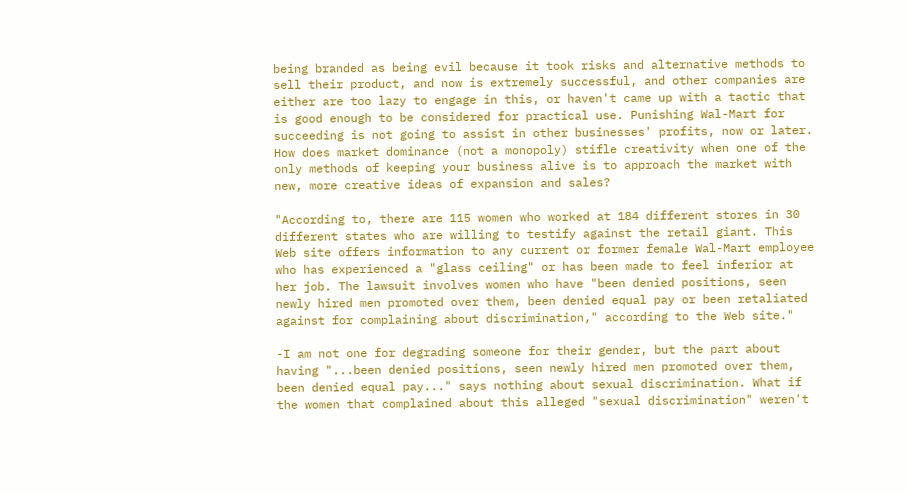being branded as being evil because it took risks and alternative methods to sell their product, and now is extremely successful, and other companies are either are too lazy to engage in this, or haven't came up with a tactic that is good enough to be considered for practical use. Punishing Wal-Mart for succeeding is not going to assist in other businesses' profits, now or later. How does market dominance (not a monopoly) stifle creativity when one of the only methods of keeping your business alive is to approach the market with new, more creative ideas of expansion and sales?

"According to, there are 115 women who worked at 184 different stores in 30 different states who are willing to testify against the retail giant. This Web site offers information to any current or former female Wal-Mart employee who has experienced a "glass ceiling" or has been made to feel inferior at her job. The lawsuit involves women who have "been denied positions, seen newly hired men promoted over them, been denied equal pay or been retaliated against for complaining about discrimination," according to the Web site."

-I am not one for degrading someone for their gender, but the part about having "...been denied positions, seen newly hired men promoted over them, been denied equal pay..." says nothing about sexual discrimination. What if the women that complained about this alleged "sexual discrimination" weren't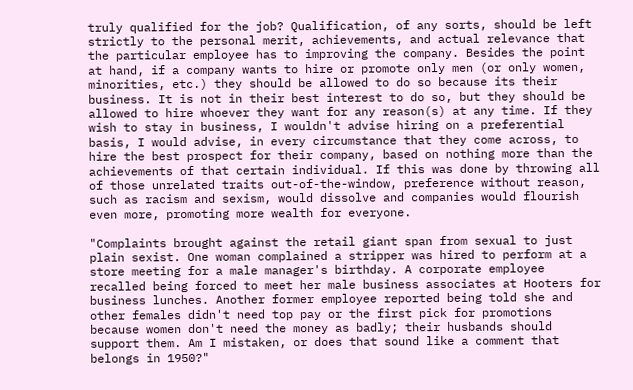truly qualified for the job? Qualification, of any sorts, should be left strictly to the personal merit, achievements, and actual relevance that the particular employee has to improving the company. Besides the point at hand, if a company wants to hire or promote only men (or only women, minorities, etc.) they should be allowed to do so because its their business. It is not in their best interest to do so, but they should be allowed to hire whoever they want for any reason(s) at any time. If they wish to stay in business, I wouldn't advise hiring on a preferential basis, I would advise, in every circumstance that they come across, to hire the best prospect for their company, based on nothing more than the achievements of that certain individual. If this was done by throwing all of those unrelated traits out-of-the-window, preference without reason, such as racism and sexism, would dissolve and companies would flourish even more, promoting more wealth for everyone.

"Complaints brought against the retail giant span from sexual to just plain sexist. One woman complained a stripper was hired to perform at a store meeting for a male manager's birthday. A corporate employee recalled being forced to meet her male business associates at Hooters for business lunches. Another former employee reported being told she and other females didn't need top pay or the first pick for promotions because women don't need the money as badly; their husbands should support them. Am I mistaken, or does that sound like a comment that belongs in 1950?"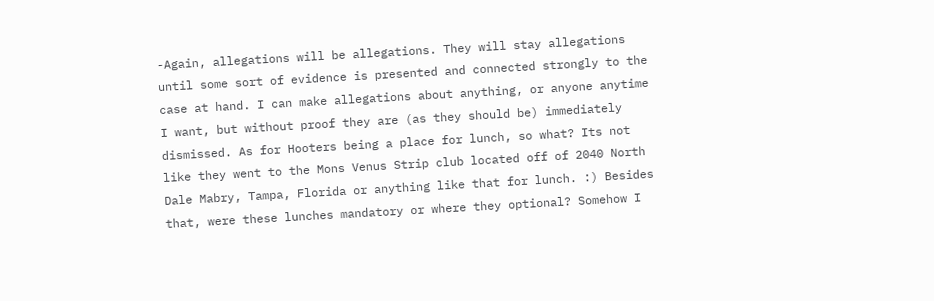-Again, allegations will be allegations. They will stay allegations until some sort of evidence is presented and connected strongly to the case at hand. I can make allegations about anything, or anyone anytime I want, but without proof they are (as they should be) immediately dismissed. As for Hooters being a place for lunch, so what? Its not like they went to the Mons Venus Strip club located off of 2040 North Dale Mabry, Tampa, Florida or anything like that for lunch. :) Besides that, were these lunches mandatory or where they optional? Somehow I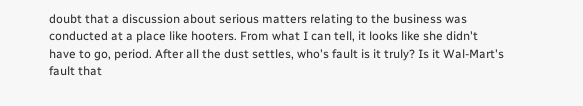doubt that a discussion about serious matters relating to the business was conducted at a place like hooters. From what I can tell, it looks like she didn't have to go, period. After all the dust settles, who's fault is it truly? Is it Wal-Mart's fault that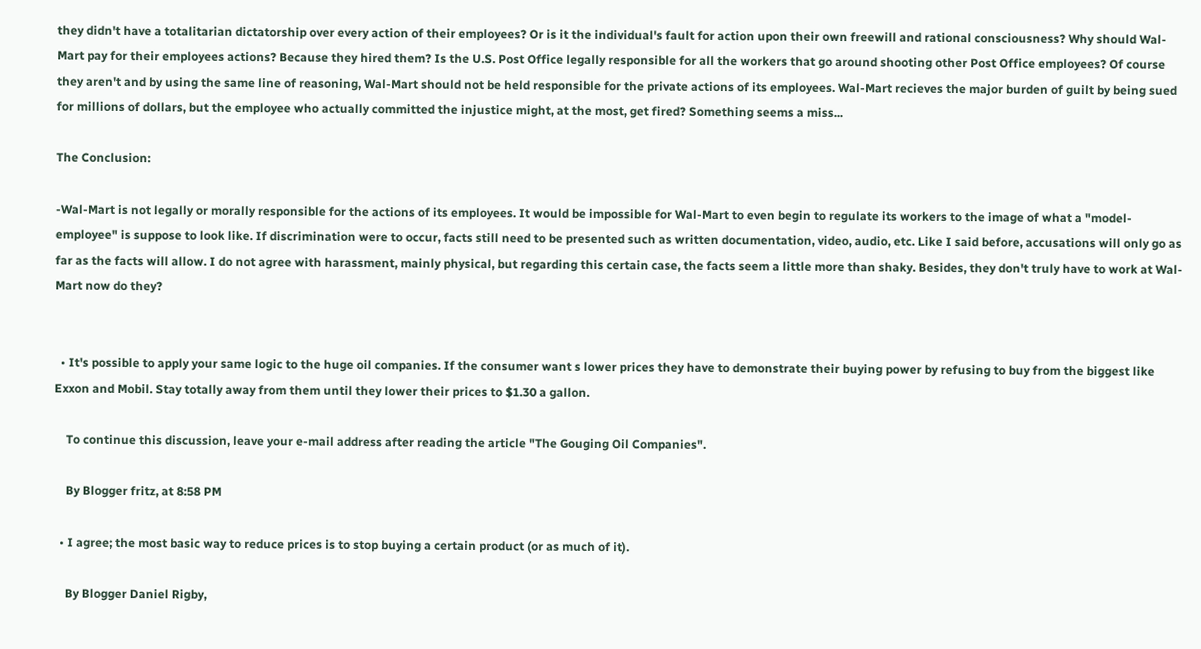they didn't have a totalitarian dictatorship over every action of their employees? Or is it the individual's fault for action upon their own freewill and rational consciousness? Why should Wal-Mart pay for their employees actions? Because they hired them? Is the U.S. Post Office legally responsible for all the workers that go around shooting other Post Office employees? Of course they aren't and by using the same line of reasoning, Wal-Mart should not be held responsible for the private actions of its employees. Wal-Mart recieves the major burden of guilt by being sued for millions of dollars, but the employee who actually committed the injustice might, at the most, get fired? Something seems a miss...

The Conclusion:

-Wal-Mart is not legally or morally responsible for the actions of its employees. It would be impossible for Wal-Mart to even begin to regulate its workers to the image of what a "model-employee" is suppose to look like. If discrimination were to occur, facts still need to be presented such as written documentation, video, audio, etc. Like I said before, accusations will only go as far as the facts will allow. I do not agree with harassment, mainly physical, but regarding this certain case, the facts seem a little more than shaky. Besides, they don't truly have to work at Wal-Mart now do they?


  • It's possible to apply your same logic to the huge oil companies. If the consumer want s lower prices they have to demonstrate their buying power by refusing to buy from the biggest like Exxon and Mobil. Stay totally away from them until they lower their prices to $1.30 a gallon.

    To continue this discussion, leave your e-mail address after reading the article "The Gouging Oil Companies".

    By Blogger fritz, at 8:58 PM

  • I agree; the most basic way to reduce prices is to stop buying a certain product (or as much of it).

    By Blogger Daniel Rigby,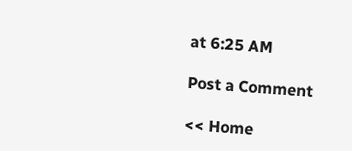at 6:25 AM

Post a Comment

<< Home